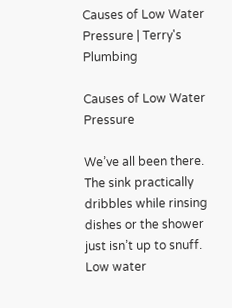Causes of Low Water Pressure | Terry's Plumbing

Causes of Low Water Pressure

We’ve all been there. The sink practically dribbles while rinsing dishes or the shower just isn’t up to snuff. Low water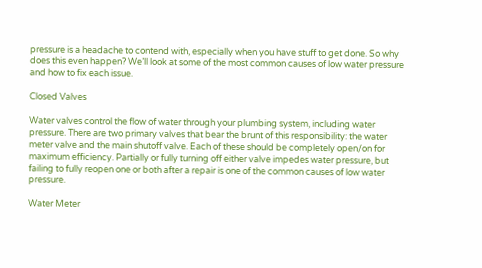pressure is a headache to contend with, especially when you have stuff to get done. So why does this even happen? We’ll look at some of the most common causes of low water pressure and how to fix each issue.

Closed Valves

Water valves control the flow of water through your plumbing system, including water pressure. There are two primary valves that bear the brunt of this responsibility: the water meter valve and the main shutoff valve. Each of these should be completely open/on for maximum efficiency. Partially or fully turning off either valve impedes water pressure, but failing to fully reopen one or both after a repair is one of the common causes of low water pressure.

Water Meter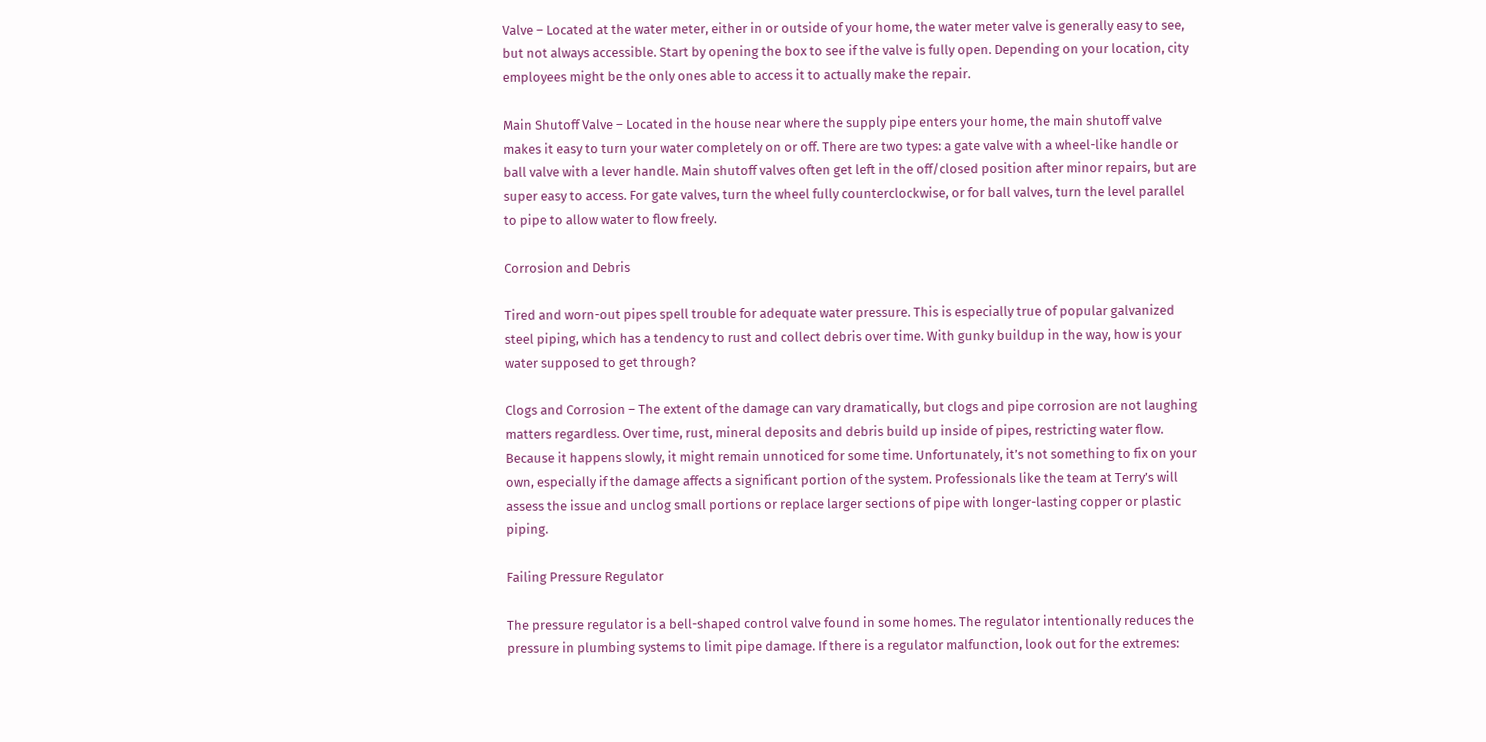Valve – Located at the water meter, either in or outside of your home, the water meter valve is generally easy to see, but not always accessible. Start by opening the box to see if the valve is fully open. Depending on your location, city employees might be the only ones able to access it to actually make the repair.

Main Shutoff Valve – Located in the house near where the supply pipe enters your home, the main shutoff valve makes it easy to turn your water completely on or off. There are two types: a gate valve with a wheel-like handle or ball valve with a lever handle. Main shutoff valves often get left in the off/closed position after minor repairs, but are super easy to access. For gate valves, turn the wheel fully counterclockwise, or for ball valves, turn the level parallel to pipe to allow water to flow freely.

Corrosion and Debris

Tired and worn-out pipes spell trouble for adequate water pressure. This is especially true of popular galvanized steel piping, which has a tendency to rust and collect debris over time. With gunky buildup in the way, how is your water supposed to get through?

Clogs and Corrosion – The extent of the damage can vary dramatically, but clogs and pipe corrosion are not laughing matters regardless. Over time, rust, mineral deposits and debris build up inside of pipes, restricting water flow. Because it happens slowly, it might remain unnoticed for some time. Unfortunately, it’s not something to fix on your own, especially if the damage affects a significant portion of the system. Professionals like the team at Terry’s will assess the issue and unclog small portions or replace larger sections of pipe with longer-lasting copper or plastic piping.

Failing Pressure Regulator

The pressure regulator is a bell-shaped control valve found in some homes. The regulator intentionally reduces the pressure in plumbing systems to limit pipe damage. If there is a regulator malfunction, look out for the extremes: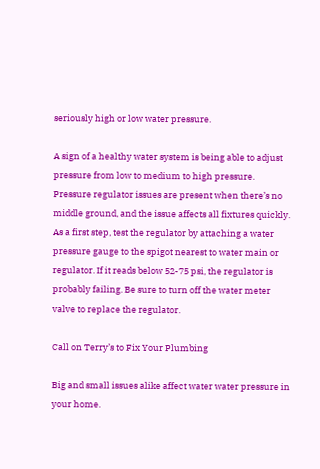seriously high or low water pressure.

A sign of a healthy water system is being able to adjust pressure from low to medium to high pressure. Pressure regulator issues are present when there’s no middle ground, and the issue affects all fixtures quickly. As a first step, test the regulator by attaching a water pressure gauge to the spigot nearest to water main or regulator. If it reads below 52-75 psi, the regulator is probably failing. Be sure to turn off the water meter valve to replace the regulator.

Call on Terry’s to Fix Your Plumbing

Big and small issues alike affect water water pressure in your home.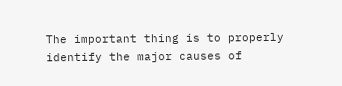The important thing is to properly identify the major causes of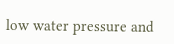low water pressure and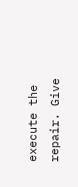execute the repair. Give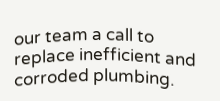our team a call to replace inefficient and corroded plumbing.